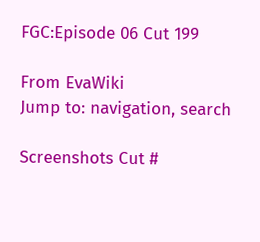FGC:Episode 06 Cut 199

From EvaWiki
Jump to: navigation, search

Screenshots Cut #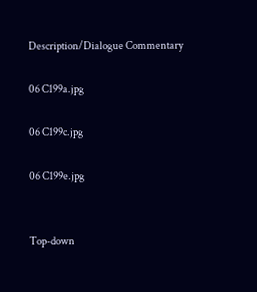Description/Dialogue Commentary

06 C199a.jpg

06 C199c.jpg

06 C199e.jpg


Top-down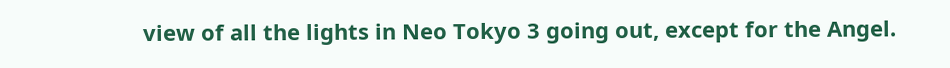view of all the lights in Neo Tokyo 3 going out, except for the Angel.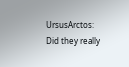UrsusArctos: Did they really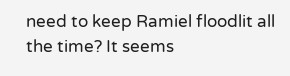need to keep Ramiel floodlit all the time? It seems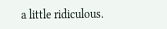a little ridiculous.